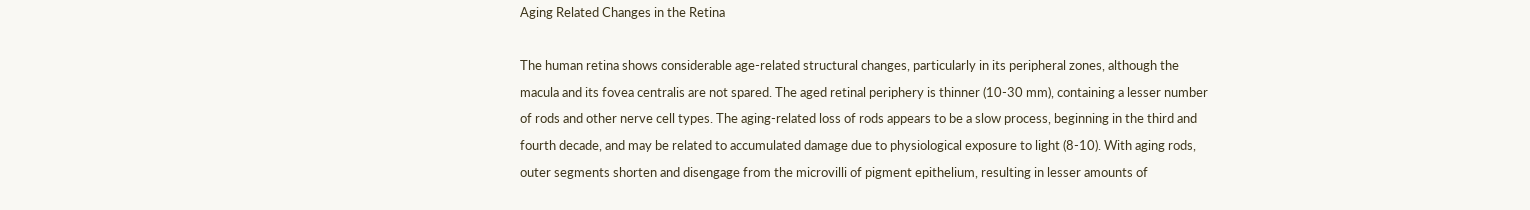Aging Related Changes in the Retina

The human retina shows considerable age-related structural changes, particularly in its peripheral zones, although the macula and its fovea centralis are not spared. The aged retinal periphery is thinner (10-30 mm), containing a lesser number of rods and other nerve cell types. The aging-related loss of rods appears to be a slow process, beginning in the third and fourth decade, and may be related to accumulated damage due to physiological exposure to light (8-10). With aging rods, outer segments shorten and disengage from the microvilli of pigment epithelium, resulting in lesser amounts of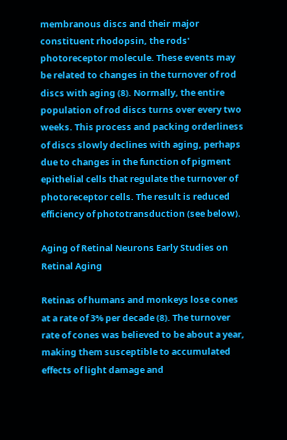membranous discs and their major constituent rhodopsin, the rods' photoreceptor molecule. These events may be related to changes in the turnover of rod discs with aging (8). Normally, the entire population of rod discs turns over every two weeks. This process and packing orderliness of discs slowly declines with aging, perhaps due to changes in the function of pigment epithelial cells that regulate the turnover of photoreceptor cells. The result is reduced efficiency of phototransduction (see below).

Aging of Retinal Neurons Early Studies on Retinal Aging

Retinas of humans and monkeys lose cones at a rate of 3% per decade (8). The turnover rate of cones was believed to be about a year, making them susceptible to accumulated effects of light damage and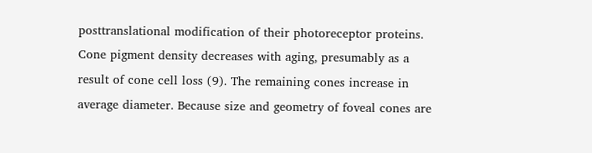posttranslational modification of their photoreceptor proteins. Cone pigment density decreases with aging, presumably as a result of cone cell loss (9). The remaining cones increase in average diameter. Because size and geometry of foveal cones are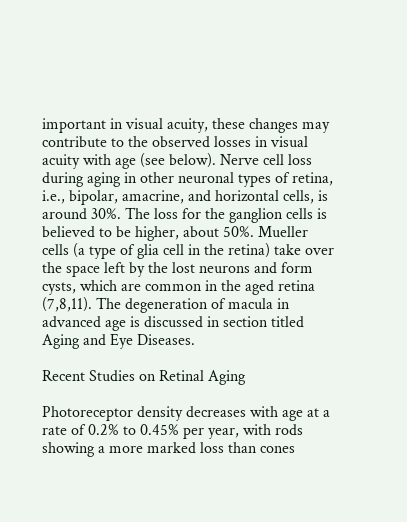important in visual acuity, these changes may contribute to the observed losses in visual acuity with age (see below). Nerve cell loss during aging in other neuronal types of retina, i.e., bipolar, amacrine, and horizontal cells, is around 30%. The loss for the ganglion cells is believed to be higher, about 50%. Mueller cells (a type of glia cell in the retina) take over the space left by the lost neurons and form cysts, which are common in the aged retina (7,8,11). The degeneration of macula in advanced age is discussed in section titled Aging and Eye Diseases.

Recent Studies on Retinal Aging

Photoreceptor density decreases with age at a rate of 0.2% to 0.45% per year, with rods showing a more marked loss than cones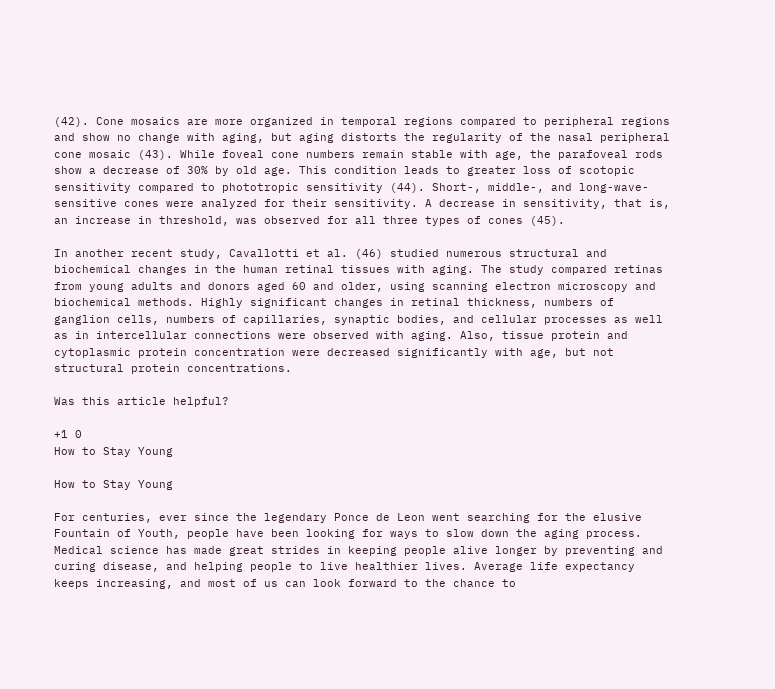(42). Cone mosaics are more organized in temporal regions compared to peripheral regions and show no change with aging, but aging distorts the regularity of the nasal peripheral cone mosaic (43). While foveal cone numbers remain stable with age, the parafoveal rods show a decrease of 30% by old age. This condition leads to greater loss of scotopic sensitivity compared to phototropic sensitivity (44). Short-, middle-, and long-wave-sensitive cones were analyzed for their sensitivity. A decrease in sensitivity, that is, an increase in threshold, was observed for all three types of cones (45).

In another recent study, Cavallotti et al. (46) studied numerous structural and biochemical changes in the human retinal tissues with aging. The study compared retinas from young adults and donors aged 60 and older, using scanning electron microscopy and biochemical methods. Highly significant changes in retinal thickness, numbers of ganglion cells, numbers of capillaries, synaptic bodies, and cellular processes as well as in intercellular connections were observed with aging. Also, tissue protein and cytoplasmic protein concentration were decreased significantly with age, but not structural protein concentrations.

Was this article helpful?

+1 0
How to Stay Young

How to Stay Young

For centuries, ever since the legendary Ponce de Leon went searching for the elusive Fountain of Youth, people have been looking for ways to slow down the aging process. Medical science has made great strides in keeping people alive longer by preventing and curing disease, and helping people to live healthier lives. Average life expectancy keeps increasing, and most of us can look forward to the chance to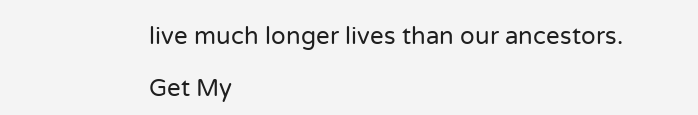live much longer lives than our ancestors.

Get My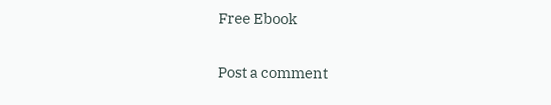Free Ebook

Post a comment